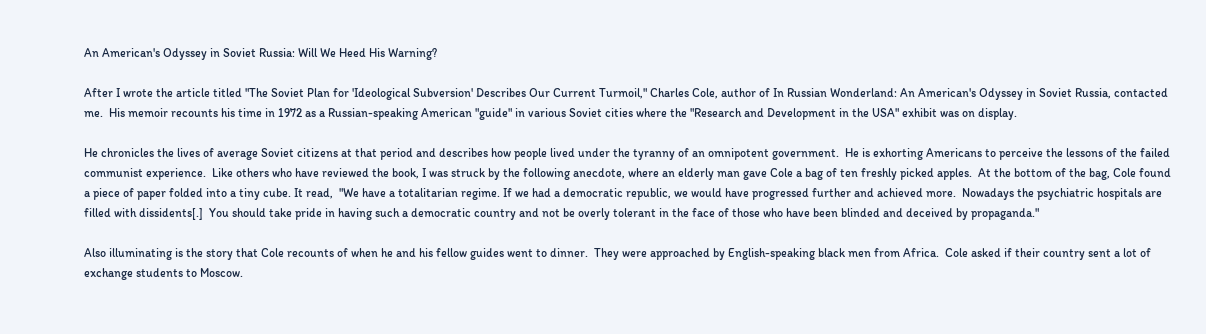An American's Odyssey in Soviet Russia: Will We Heed His Warning?

After I wrote the article titled "The Soviet Plan for 'Ideological Subversion' Describes Our Current Turmoil," Charles Cole, author of In Russian Wonderland: An American's Odyssey in Soviet Russia, contacted me.  His memoir recounts his time in 1972 as a Russian-speaking American "guide" in various Soviet cities where the "Research and Development in the USA" exhibit was on display.

He chronicles the lives of average Soviet citizens at that period and describes how people lived under the tyranny of an omnipotent government.  He is exhorting Americans to perceive the lessons of the failed communist experience.  Like others who have reviewed the book, I was struck by the following anecdote, where an elderly man gave Cole a bag of ten freshly picked apples.  At the bottom of the bag, Cole found a piece of paper folded into a tiny cube. It read,  "We have a totalitarian regime. If we had a democratic republic, we would have progressed further and achieved more.  Nowadays the psychiatric hospitals are filled with dissidents[.]  You should take pride in having such a democratic country and not be overly tolerant in the face of those who have been blinded and deceived by propaganda."

Also illuminating is the story that Cole recounts of when he and his fellow guides went to dinner.  They were approached by English-speaking black men from Africa.  Cole asked if their country sent a lot of exchange students to Moscow.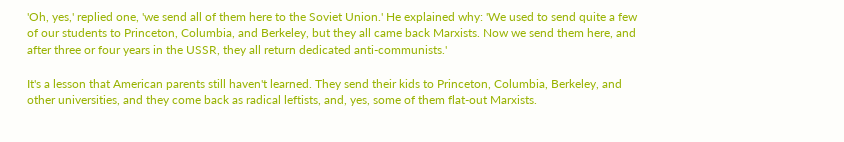'Oh, yes,' replied one, 'we send all of them here to the Soviet Union.' He explained why: 'We used to send quite a few of our students to Princeton, Columbia, and Berkeley, but they all came back Marxists. Now we send them here, and after three or four years in the USSR, they all return dedicated anti-communists.'

It's a lesson that American parents still haven't learned. They send their kids to Princeton, Columbia, Berkeley, and other universities, and they come back as radical leftists, and, yes, some of them flat-out Marxists.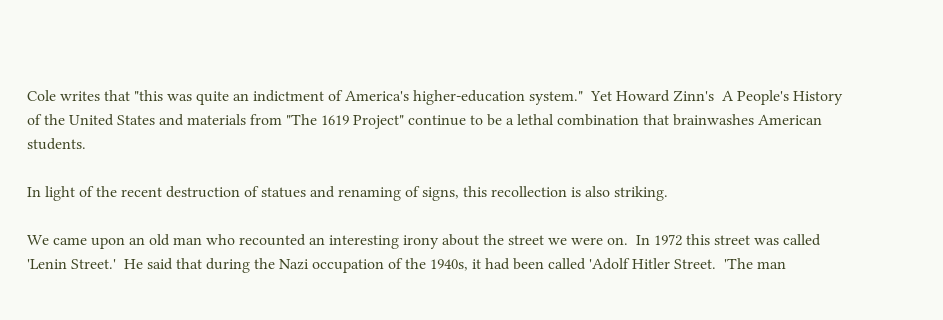Cole writes that "this was quite an indictment of America's higher-education system."  Yet Howard Zinn's  A People's History of the United States and materials from "The 1619 Project" continue to be a lethal combination that brainwashes American students.

In light of the recent destruction of statues and renaming of signs, this recollection is also striking.

We came upon an old man who recounted an interesting irony about the street we were on.  In 1972 this street was called 'Lenin Street.'  He said that during the Nazi occupation of the 1940s, it had been called 'Adolf Hitler Street.  'The man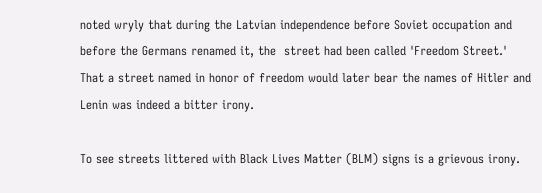noted wryly that during the Latvian independence before Soviet occupation and before the Germans renamed it, the  street had been called 'Freedom Street.'  That a street named in honor of freedom would later bear the names of Hitler and Lenin was indeed a bitter irony.

To see streets littered with Black Lives Matter (BLM) signs is a grievous irony.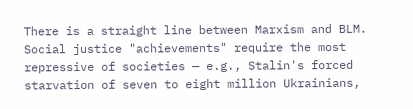There is a straight line between Marxism and BLM.  Social justice "achievements" require the most repressive of societies — e.g., Stalin's forced starvation of seven to eight million Ukrainians,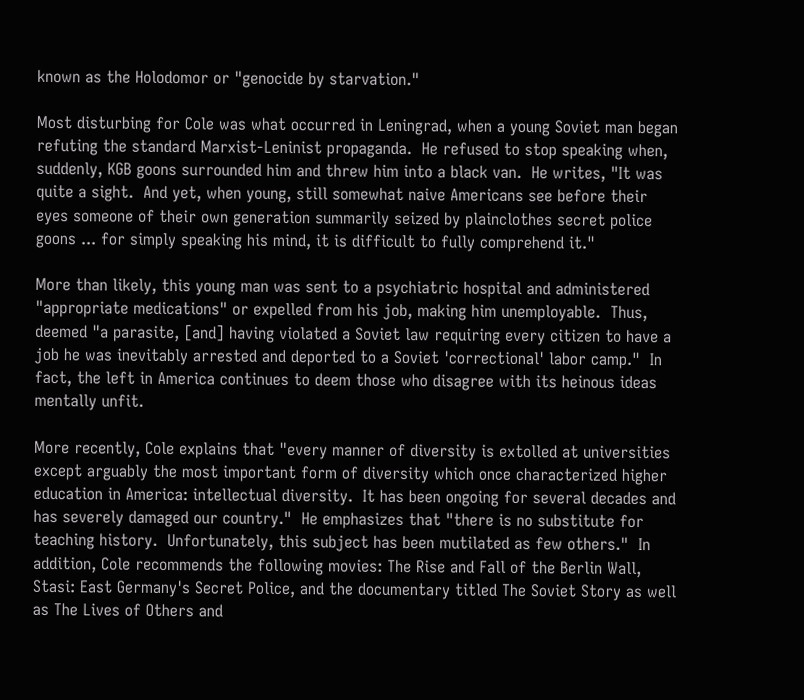known as the Holodomor or "genocide by starvation."

Most disturbing for Cole was what occurred in Leningrad, when a young Soviet man began refuting the standard Marxist-Leninist propaganda.  He refused to stop speaking when, suddenly, KGB goons surrounded him and threw him into a black van.  He writes, "It was quite a sight.  And yet, when young, still somewhat naive Americans see before their eyes someone of their own generation summarily seized by plainclothes secret police goons ... for simply speaking his mind, it is difficult to fully comprehend it."

More than likely, this young man was sent to a psychiatric hospital and administered "appropriate medications" or expelled from his job, making him unemployable.  Thus, deemed "a parasite, [and] having violated a Soviet law requiring every citizen to have a job he was inevitably arrested and deported to a Soviet 'correctional' labor camp."  In fact, the left in America continues to deem those who disagree with its heinous ideas mentally unfit.

More recently, Cole explains that "every manner of diversity is extolled at universities except arguably the most important form of diversity which once characterized higher education in America: intellectual diversity.  It has been ongoing for several decades and has severely damaged our country."  He emphasizes that "there is no substitute for teaching history.  Unfortunately, this subject has been mutilated as few others."  In addition, Cole recommends the following movies: The Rise and Fall of the Berlin Wall, Stasi: East Germany's Secret Police, and the documentary titled The Soviet Story as well as The Lives of Others and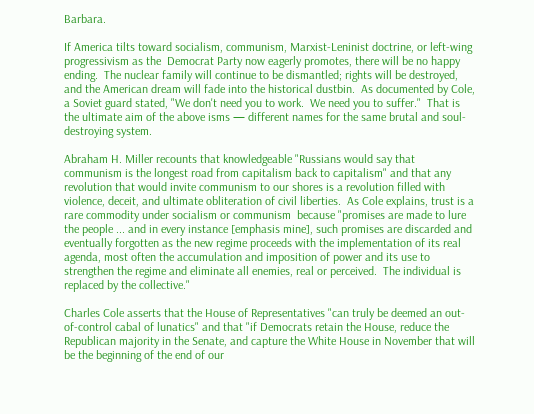Barbara.

If America tilts toward socialism, communism, Marxist-Leninist doctrine, or left-wing progressivism as the  Democrat Party now eagerly promotes, there will be no happy ending.  The nuclear family will continue to be dismantled; rights will be destroyed, and the American dream will fade into the historical dustbin.  As documented by Cole, a Soviet guard stated, "We don't need you to work.  We need you to suffer."  That is the ultimate aim of the above isms — different names for the same brutal and soul-destroying system.

Abraham H. Miller recounts that knowledgeable "Russians would say that communism is the longest road from capitalism back to capitalism" and that any revolution that would invite communism to our shores is a revolution filled with violence, deceit, and ultimate obliteration of civil liberties.  As Cole explains, trust is a rare commodity under socialism or communism  because "promises are made to lure the people ... and in every instance [emphasis mine], such promises are discarded and eventually forgotten as the new regime proceeds with the implementation of its real agenda, most often the accumulation and imposition of power and its use to strengthen the regime and eliminate all enemies, real or perceived.  The individual is replaced by the collective."

Charles Cole asserts that the House of Representatives "can truly be deemed an out-of-control cabal of lunatics" and that "if Democrats retain the House, reduce the Republican majority in the Senate, and capture the White House in November that will be the beginning of the end of our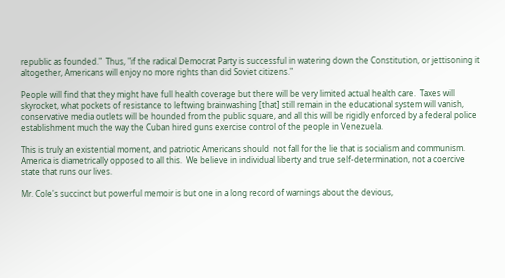republic as founded."  Thus, "if the radical Democrat Party is successful in watering down the Constitution, or jettisoning it altogether, Americans will enjoy no more rights than did Soviet citizens."

People will find that they might have full health coverage but there will be very limited actual health care.  Taxes will skyrocket, what pockets of resistance to leftwing brainwashing [that] still remain in the educational system will vanish, conservative media outlets will be hounded from the public square, and all this will be rigidly enforced by a federal police establishment much the way the Cuban hired guns exercise control of the people in Venezuela.

This is truly an existential moment, and patriotic Americans should  not fall for the lie that is socialism and communism.  America is diametrically opposed to all this.  We believe in individual liberty and true self-determination, not a coercive state that runs our lives.

Mr. Cole's succinct but powerful memoir is but one in a long record of warnings about the devious,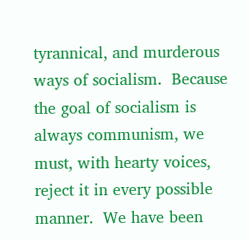tyrannical, and murderous ways of socialism.  Because the goal of socialism is always communism, we must, with hearty voices, reject it in every possible manner.  We have been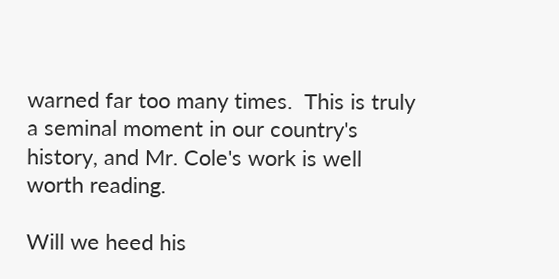warned far too many times.  This is truly a seminal moment in our country's history, and Mr. Cole's work is well worth reading.

Will we heed his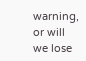warning, or will we lose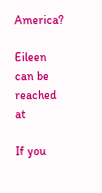America?

Eileen can be reached at

If you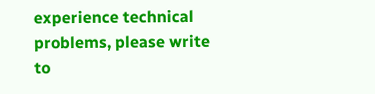experience technical problems, please write to